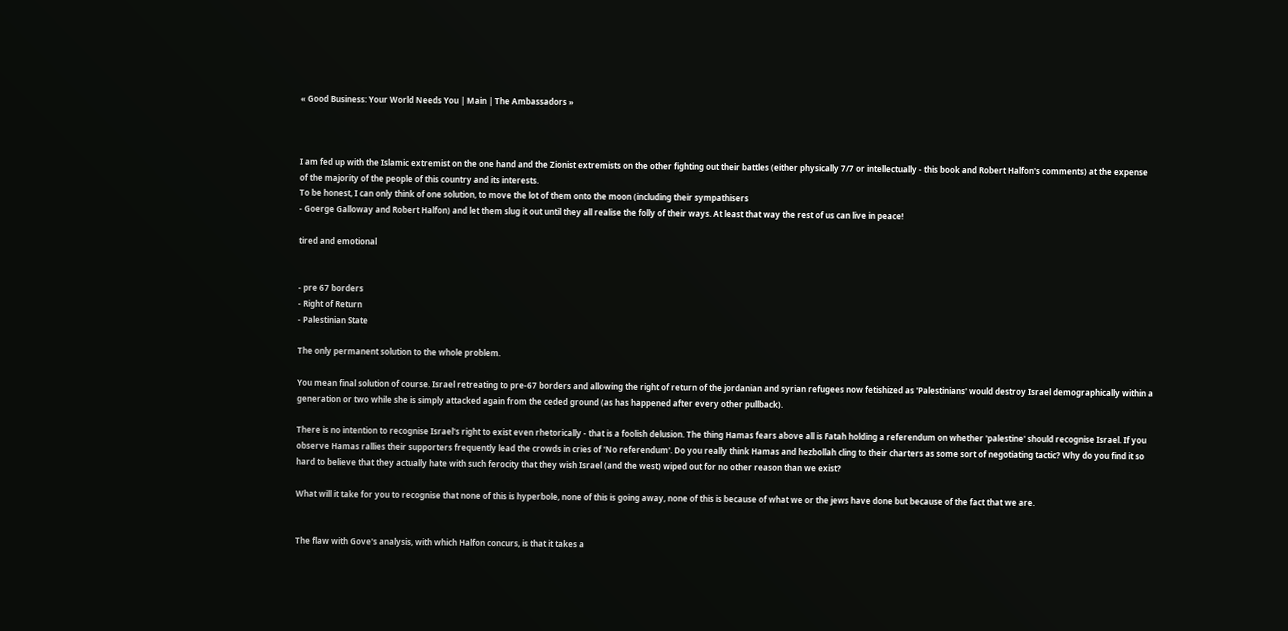« Good Business: Your World Needs You | Main | The Ambassadors »



I am fed up with the Islamic extremist on the one hand and the Zionist extremists on the other fighting out their battles (either physically 7/7 or intellectually - this book and Robert Halfon's comments) at the expense of the majority of the people of this country and its interests.
To be honest, I can only think of one solution, to move the lot of them onto the moon (including their sympathisers
- Goerge Galloway and Robert Halfon) and let them slug it out until they all realise the folly of their ways. At least that way the rest of us can live in peace!

tired and emotional


- pre 67 borders
- Right of Return
- Palestinian State

The only permanent solution to the whole problem.

You mean final solution of course. Israel retreating to pre-67 borders and allowing the right of return of the jordanian and syrian refugees now fetishized as 'Palestinians' would destroy Israel demographically within a generation or two while she is simply attacked again from the ceded ground (as has happened after every other pullback).

There is no intention to recognise Israel's right to exist even rhetorically - that is a foolish delusion. The thing Hamas fears above all is Fatah holding a referendum on whether 'palestine' should recognise Israel. If you observe Hamas rallies their supporters frequently lead the crowds in cries of 'No referendum'. Do you really think Hamas and hezbollah cling to their charters as some sort of negotiating tactic? Why do you find it so hard to believe that they actually hate with such ferocity that they wish Israel (and the west) wiped out for no other reason than we exist?

What will it take for you to recognise that none of this is hyperbole, none of this is going away, none of this is because of what we or the jews have done but because of the fact that we are.


The flaw with Gove's analysis, with which Halfon concurs, is that it takes a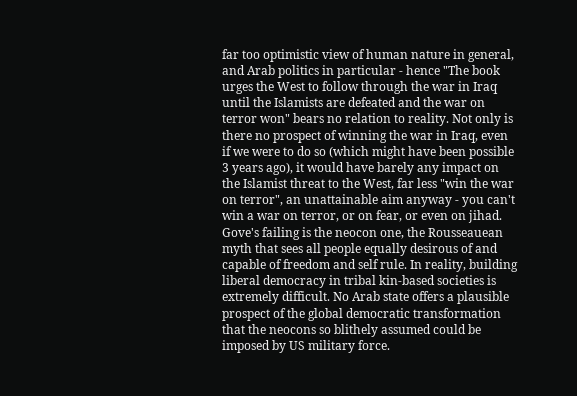far too optimistic view of human nature in general, and Arab politics in particular - hence "The book urges the West to follow through the war in Iraq until the Islamists are defeated and the war on terror won" bears no relation to reality. Not only is there no prospect of winning the war in Iraq, even if we were to do so (which might have been possible 3 years ago), it would have barely any impact on the Islamist threat to the West, far less "win the war on terror", an unattainable aim anyway - you can't win a war on terror, or on fear, or even on jihad.
Gove's failing is the neocon one, the Rousseauean myth that sees all people equally desirous of and capable of freedom and self rule. In reality, building liberal democracy in tribal kin-based societies is extremely difficult. No Arab state offers a plausible prospect of the global democratic transformation that the neocons so blithely assumed could be imposed by US military force.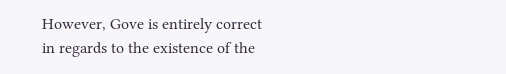However, Gove is entirely correct in regards to the existence of the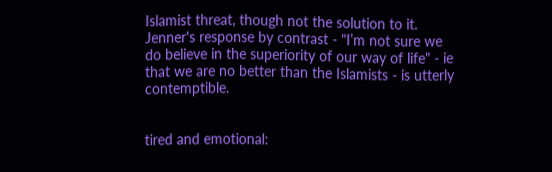Islamist threat, though not the solution to it. Jenner's response by contrast - "I’m not sure we do believe in the superiority of our way of life" - ie that we are no better than the Islamists - is utterly contemptible.


tired and emotional: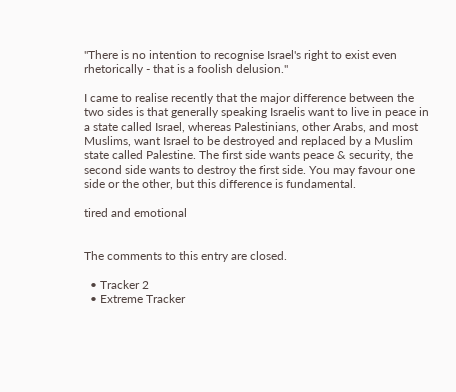"There is no intention to recognise Israel's right to exist even rhetorically - that is a foolish delusion."

I came to realise recently that the major difference between the two sides is that generally speaking Israelis want to live in peace in a state called Israel, whereas Palestinians, other Arabs, and most Muslims, want Israel to be destroyed and replaced by a Muslim state called Palestine. The first side wants peace & security, the second side wants to destroy the first side. You may favour one side or the other, but this difference is fundamental.

tired and emotional


The comments to this entry are closed.

  • Tracker 2
  • Extreme Tracker